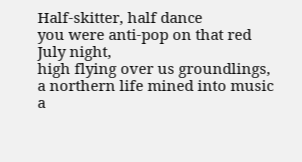Half-skitter, half dance
you were anti-pop on that red July night,
high flying over us groundlings,
a northern life mined into music
a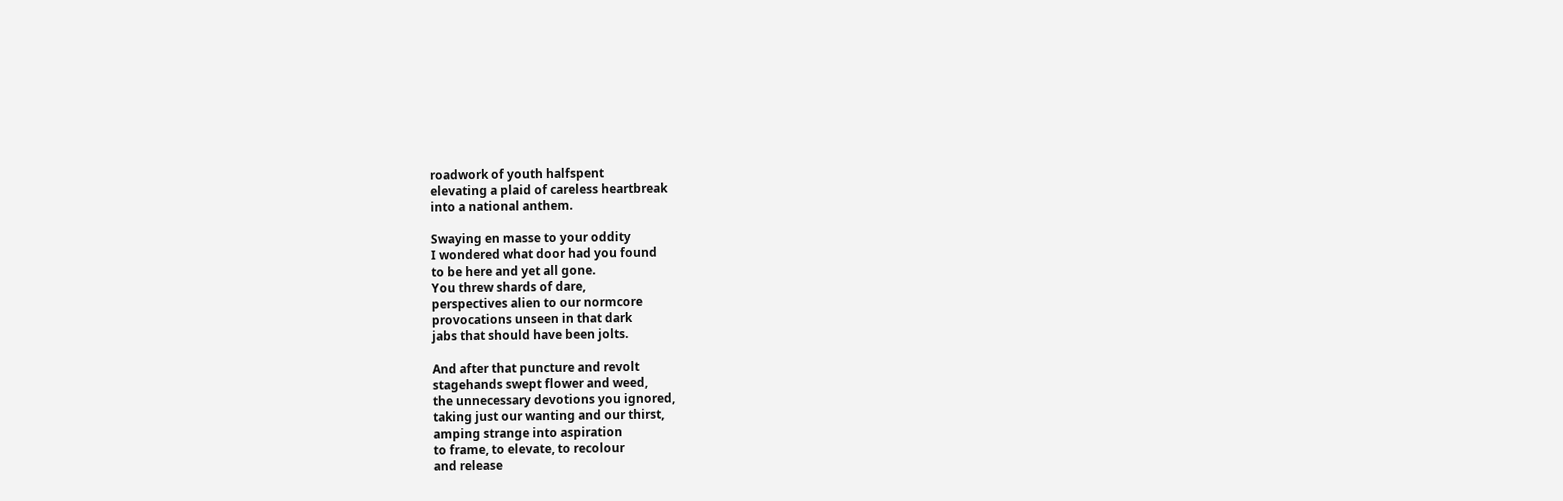roadwork of youth halfspent
elevating a plaid of careless heartbreak
into a national anthem.

Swaying en masse to your oddity
I wondered what door had you found
to be here and yet all gone.
You threw shards of dare,
perspectives alien to our normcore
provocations unseen in that dark
jabs that should have been jolts.

And after that puncture and revolt
stagehands swept flower and weed,
the unnecessary devotions you ignored,
taking just our wanting and our thirst,
amping strange into aspiration
to frame, to elevate, to recolour
and release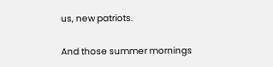us, new patriots.

And those summer mornings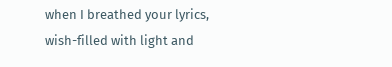when I breathed your lyrics,
wish-filled with light and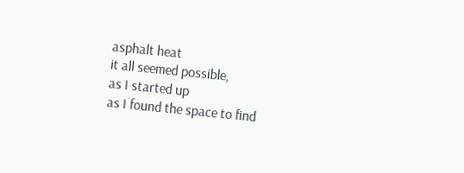asphalt heat
it all seemed possible,
as I started up
as I found the space to find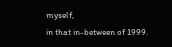myself,
in that in-between of 1999.